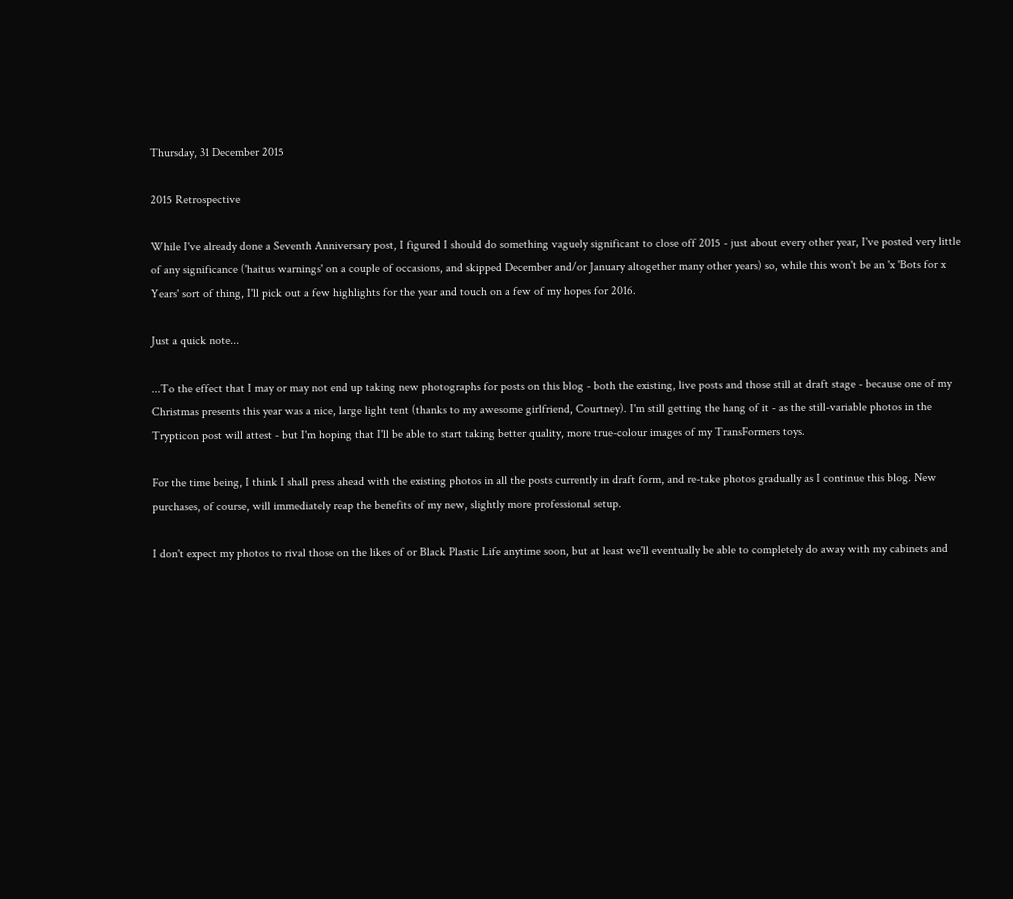Thursday, 31 December 2015

2015 Retrospective

While I've already done a Seventh Anniversary post, I figured I should do something vaguely significant to close off 2015 - just about every other year, I've posted very little of any significance ('haitus warnings' on a couple of occasions, and skipped December and/or January altogether many other years) so, while this won't be an 'x 'Bots for x Years' sort of thing, I'll pick out a few highlights for the year and touch on a few of my hopes for 2016.

Just a quick note...

...To the effect that I may or may not end up taking new photographs for posts on this blog - both the existing, live posts and those still at draft stage - because one of my Christmas presents this year was a nice, large light tent (thanks to my awesome girlfriend, Courtney). I'm still getting the hang of it - as the still-variable photos in the Trypticon post will attest - but I'm hoping that I'll be able to start taking better quality, more true-colour images of my TransFormers toys.

For the time being, I think I shall press ahead with the existing photos in all the posts currently in draft form, and re-take photos gradually as I continue this blog. New purchases, of course, will immediately reap the benefits of my new, slightly more professional setup.

I don't expect my photos to rival those on the likes of or Black Plastic Life anytime soon, but at least we'll eventually be able to completely do away with my cabinets and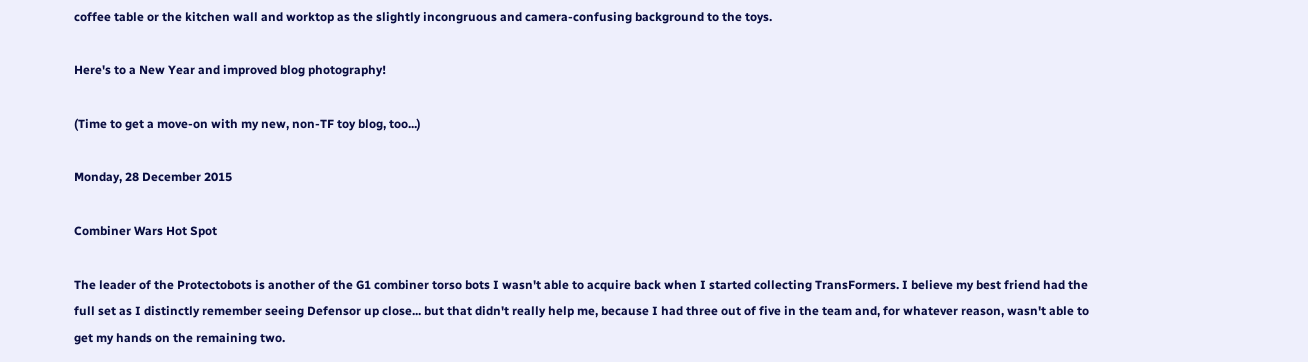coffee table or the kitchen wall and worktop as the slightly incongruous and camera-confusing background to the toys.

Here's to a New Year and improved blog photography!

(Time to get a move-on with my new, non-TF toy blog, too...)

Monday, 28 December 2015

Combiner Wars Hot Spot

The leader of the Protectobots is another of the G1 combiner torso bots I wasn't able to acquire back when I started collecting TransFormers. I believe my best friend had the full set as I distinctly remember seeing Defensor up close... but that didn't really help me, because I had three out of five in the team and, for whatever reason, wasn't able to get my hands on the remaining two.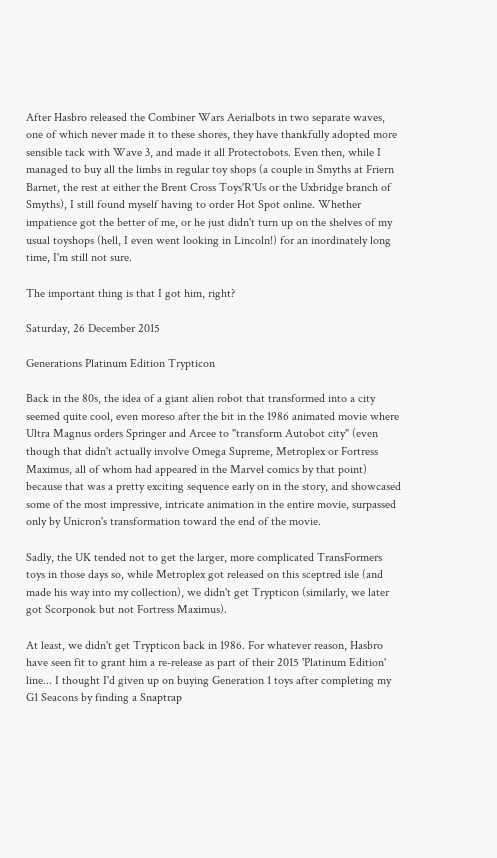After Hasbro released the Combiner Wars Aerialbots in two separate waves, one of which never made it to these shores, they have thankfully adopted more sensible tack with Wave 3, and made it all Protectobots. Even then, while I managed to buy all the limbs in regular toy shops (a couple in Smyths at Friern Barnet, the rest at either the Brent Cross Toys'R'Us or the Uxbridge branch of Smyths), I still found myself having to order Hot Spot online. Whether impatience got the better of me, or he just didn't turn up on the shelves of my usual toyshops (hell, I even went looking in Lincoln!) for an inordinately long time, I'm still not sure.

The important thing is that I got him, right?

Saturday, 26 December 2015

Generations Platinum Edition Trypticon

Back in the 80s, the idea of a giant alien robot that transformed into a city seemed quite cool, even moreso after the bit in the 1986 animated movie where Ultra Magnus orders Springer and Arcee to "transform Autobot city" (even though that didn't actually involve Omega Supreme, Metroplex or Fortress Maximus, all of whom had appeared in the Marvel comics by that point) because that was a pretty exciting sequence early on in the story, and showcased some of the most impressive, intricate animation in the entire movie, surpassed only by Unicron's transformation toward the end of the movie.

Sadly, the UK tended not to get the larger, more complicated TransFormers toys in those days so, while Metroplex got released on this sceptred isle (and made his way into my collection), we didn't get Trypticon (similarly, we later got Scorponok but not Fortress Maximus).

At least, we didn't get Trypticon back in 1986. For whatever reason, Hasbro have seen fit to grant him a re-release as part of their 2015 'Platinum Edition' line... I thought I'd given up on buying Generation 1 toys after completing my G1 Seacons by finding a Snaptrap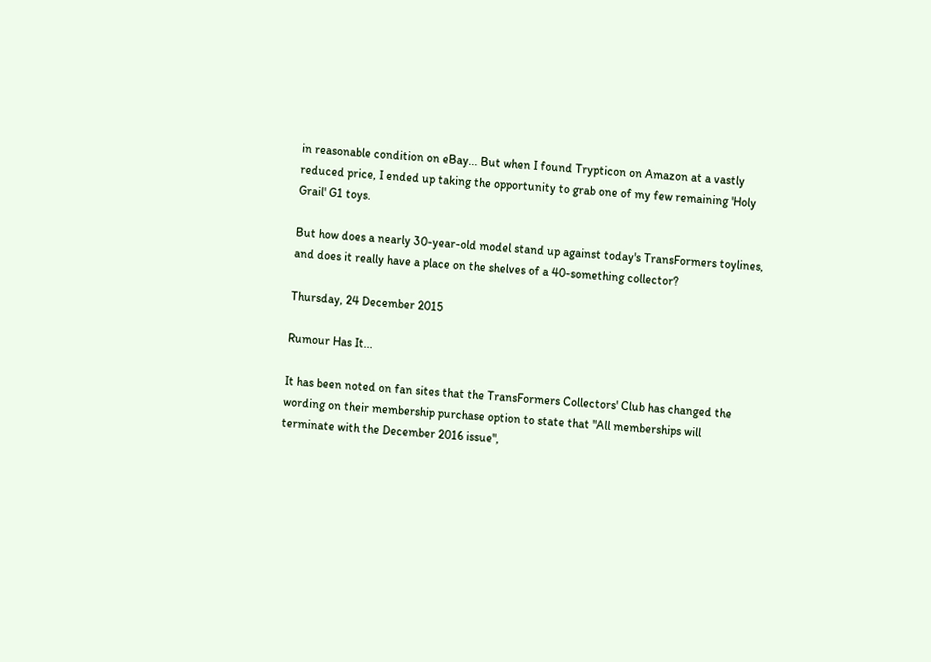in reasonable condition on eBay... But when I found Trypticon on Amazon at a vastly reduced price, I ended up taking the opportunity to grab one of my few remaining 'Holy Grail' G1 toys.

But how does a nearly 30-year-old model stand up against today's TransFormers toylines, and does it really have a place on the shelves of a 40-something collector?

Thursday, 24 December 2015

Rumour Has It...

It has been noted on fan sites that the TransFormers Collectors' Club has changed the wording on their membership purchase option to state that "All memberships will terminate with the December 2016 issue",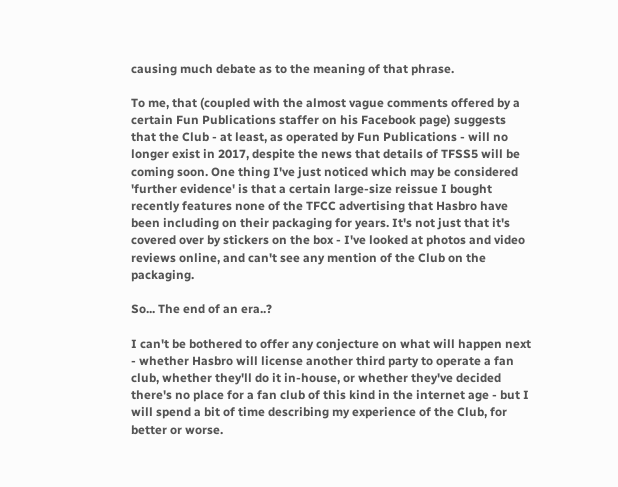causing much debate as to the meaning of that phrase.

To me, that (coupled with the almost vague comments offered by a certain Fun Publications staffer on his Facebook page) suggests that the Club - at least, as operated by Fun Publications - will no longer exist in 2017, despite the news that details of TFSS5 will be coming soon. One thing I've just noticed which may be considered 'further evidence' is that a certain large-size reissue I bought recently features none of the TFCC advertising that Hasbro have been including on their packaging for years. It's not just that it's covered over by stickers on the box - I've looked at photos and video reviews online, and can't see any mention of the Club on the packaging.

So... The end of an era..?

I can't be bothered to offer any conjecture on what will happen next - whether Hasbro will license another third party to operate a fan club, whether they'll do it in-house, or whether they've decided there's no place for a fan club of this kind in the internet age - but I will spend a bit of time describing my experience of the Club, for better or worse.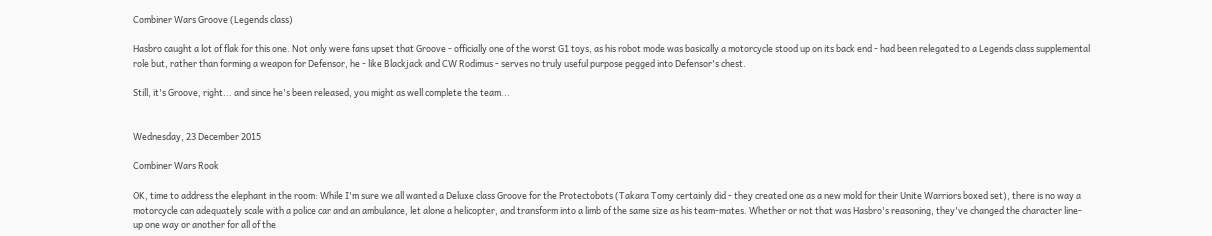Combiner Wars Groove (Legends class)

Hasbro caught a lot of flak for this one. Not only were fans upset that Groove - officially one of the worst G1 toys, as his robot mode was basically a motorcycle stood up on its back end - had been relegated to a Legends class supplemental role but, rather than forming a weapon for Defensor, he - like Blackjack and CW Rodimus - serves no truly useful purpose pegged into Defensor's chest.

Still, it's Groove, right... and since he's been released, you might as well complete the team...


Wednesday, 23 December 2015

Combiner Wars Rook

OK, time to address the elephant in the room: While I'm sure we all wanted a Deluxe class Groove for the Protectobots (Takara Tomy certainly did - they created one as a new mold for their Unite Warriors boxed set), there is no way a motorcycle can adequately scale with a police car and an ambulance, let alone a helicopter, and transform into a limb of the same size as his team-mates. Whether or not that was Hasbro's reasoning, they've changed the character line-up one way or another for all of the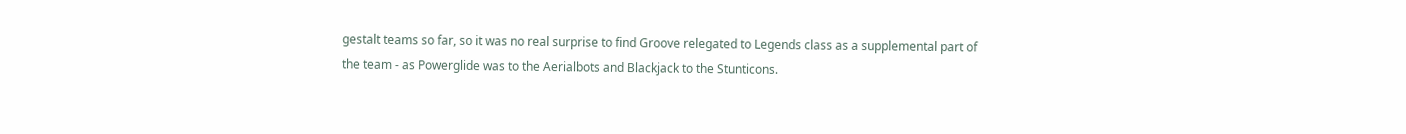gestalt teams so far, so it was no real surprise to find Groove relegated to Legends class as a supplemental part of the team - as Powerglide was to the Aerialbots and Blackjack to the Stunticons.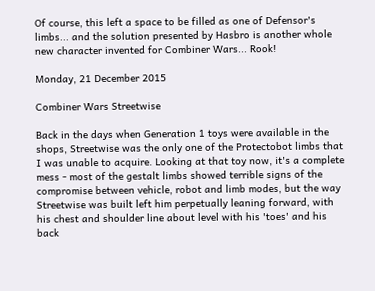Of course, this left a space to be filled as one of Defensor's limbs... and the solution presented by Hasbro is another whole new character invented for Combiner Wars... Rook!

Monday, 21 December 2015

Combiner Wars Streetwise

Back in the days when Generation 1 toys were available in the shops, Streetwise was the only one of the Protectobot limbs that I was unable to acquire. Looking at that toy now, it's a complete mess - most of the gestalt limbs showed terrible signs of the compromise between vehicle, robot and limb modes, but the way Streetwise was built left him perpetually leaning forward, with his chest and shoulder line about level with his 'toes' and his back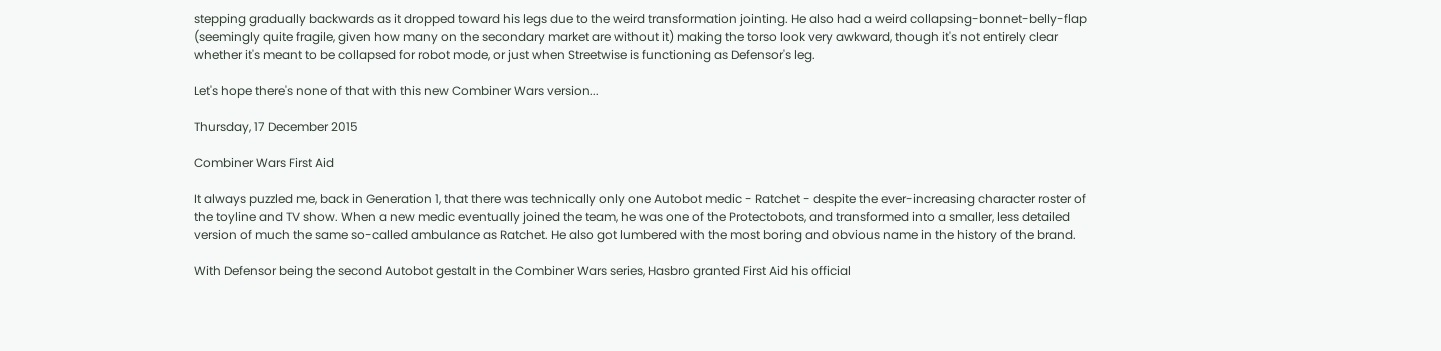stepping gradually backwards as it dropped toward his legs due to the weird transformation jointing. He also had a weird collapsing-bonnet-belly-flap (seemingly quite fragile, given how many on the secondary market are without it) making the torso look very awkward, though it's not entirely clear whether it's meant to be collapsed for robot mode, or just when Streetwise is functioning as Defensor's leg.

Let's hope there's none of that with this new Combiner Wars version...

Thursday, 17 December 2015

Combiner Wars First Aid

It always puzzled me, back in Generation 1, that there was technically only one Autobot medic - Ratchet - despite the ever-increasing character roster of the toyline and TV show. When a new medic eventually joined the team, he was one of the Protectobots, and transformed into a smaller, less detailed version of much the same so-called ambulance as Ratchet. He also got lumbered with the most boring and obvious name in the history of the brand.

With Defensor being the second Autobot gestalt in the Combiner Wars series, Hasbro granted First Aid his official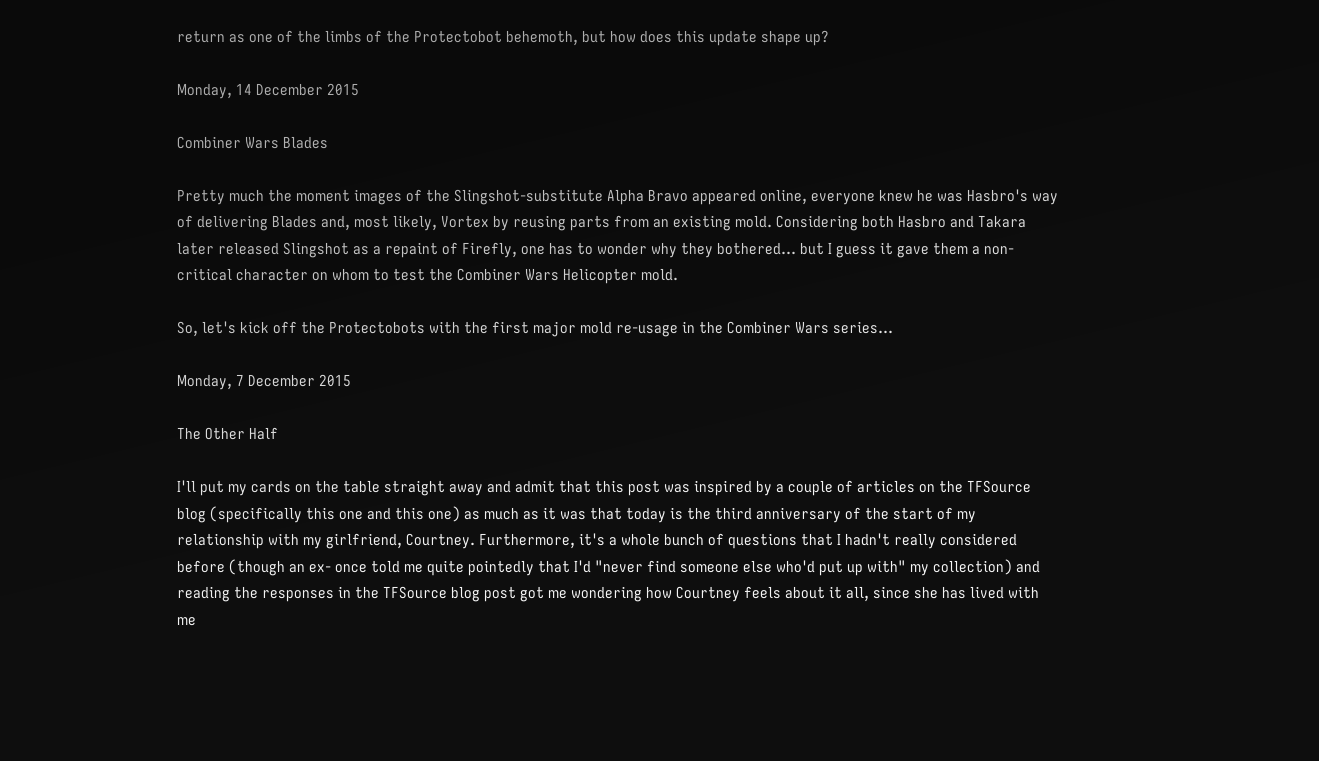return as one of the limbs of the Protectobot behemoth, but how does this update shape up?

Monday, 14 December 2015

Combiner Wars Blades

Pretty much the moment images of the Slingshot-substitute Alpha Bravo appeared online, everyone knew he was Hasbro's way of delivering Blades and, most likely, Vortex by reusing parts from an existing mold. Considering both Hasbro and Takara later released Slingshot as a repaint of Firefly, one has to wonder why they bothered... but I guess it gave them a non-critical character on whom to test the Combiner Wars Helicopter mold.

So, let's kick off the Protectobots with the first major mold re-usage in the Combiner Wars series...

Monday, 7 December 2015

The Other Half

I'll put my cards on the table straight away and admit that this post was inspired by a couple of articles on the TFSource blog (specifically this one and this one) as much as it was that today is the third anniversary of the start of my relationship with my girlfriend, Courtney. Furthermore, it's a whole bunch of questions that I hadn't really considered before (though an ex- once told me quite pointedly that I'd "never find someone else who'd put up with" my collection) and reading the responses in the TFSource blog post got me wondering how Courtney feels about it all, since she has lived with me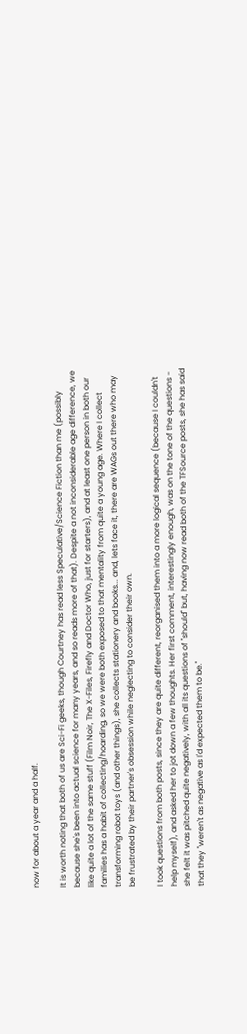now for about a year and a half.

It is worth noting that both of us are Sci-Fi geeks, though Courtney has read less Speculative/Science Fiction than me (possibly because she's been into actual science for many years, and so reads more of that). Despite a not inconsiderable age difference, we like quite a lot of the same stuff (Film Noir, The X-Files, Firefly and Doctor Who, just for starters), and at least one person in both our families has a habit of collecting/hoarding, so we were both exposed to that mentality from quite a young age. Where I collect transforming robot toys (and other things), she collects stationery and books... and, lets face it, there are WAGs out there who may be frustrated by their partner's obsession while neglecting to consider their own.

I took questions from both posts, since they are quite different, reorganised them into a more logical sequence (because I couldn't help myself), and asked her to jot down a few thoughts. Her first comment, interestingly enough, was on the tone of the questions - she felt it was pitched quite negatively, with all its questions of "should" but, having now read both of the TFSource posts, she has said that they "weren't as negative as I'd expected them to be."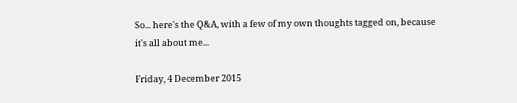So... here's the Q&A, with a few of my own thoughts tagged on, because it's all about me...

Friday, 4 December 2015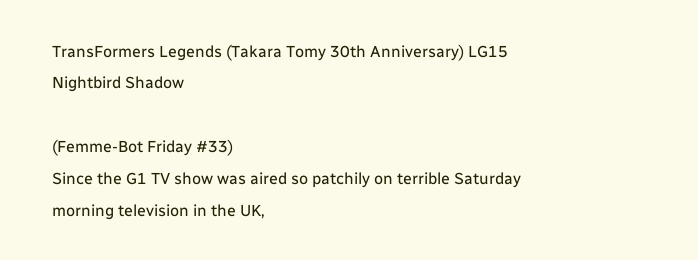TransFormers Legends (Takara Tomy 30th Anniversary) LG15 Nightbird Shadow

(Femme-Bot Friday #33)
Since the G1 TV show was aired so patchily on terrible Saturday morning television in the UK,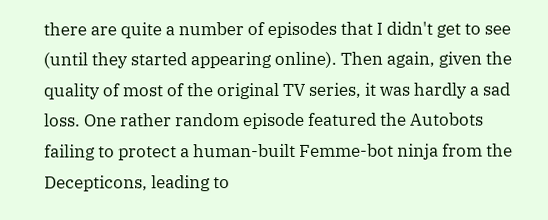there are quite a number of episodes that I didn't get to see (until they started appearing online). Then again, given the quality of most of the original TV series, it was hardly a sad loss. One rather random episode featured the Autobots failing to protect a human-built Femme-bot ninja from the Decepticons, leading to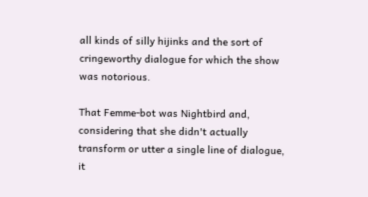all kinds of silly hijinks and the sort of cringeworthy dialogue for which the show was notorious.

That Femme-bot was Nightbird and, considering that she didn't actually transform or utter a single line of dialogue, it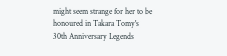might seem strange for her to be honoured in Takara Tomy's 30th Anniversary Legends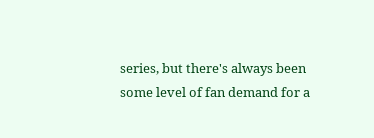series, but there's always been some level of fan demand for a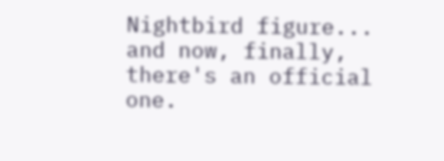Nightbird figure... and now, finally, there's an official one.